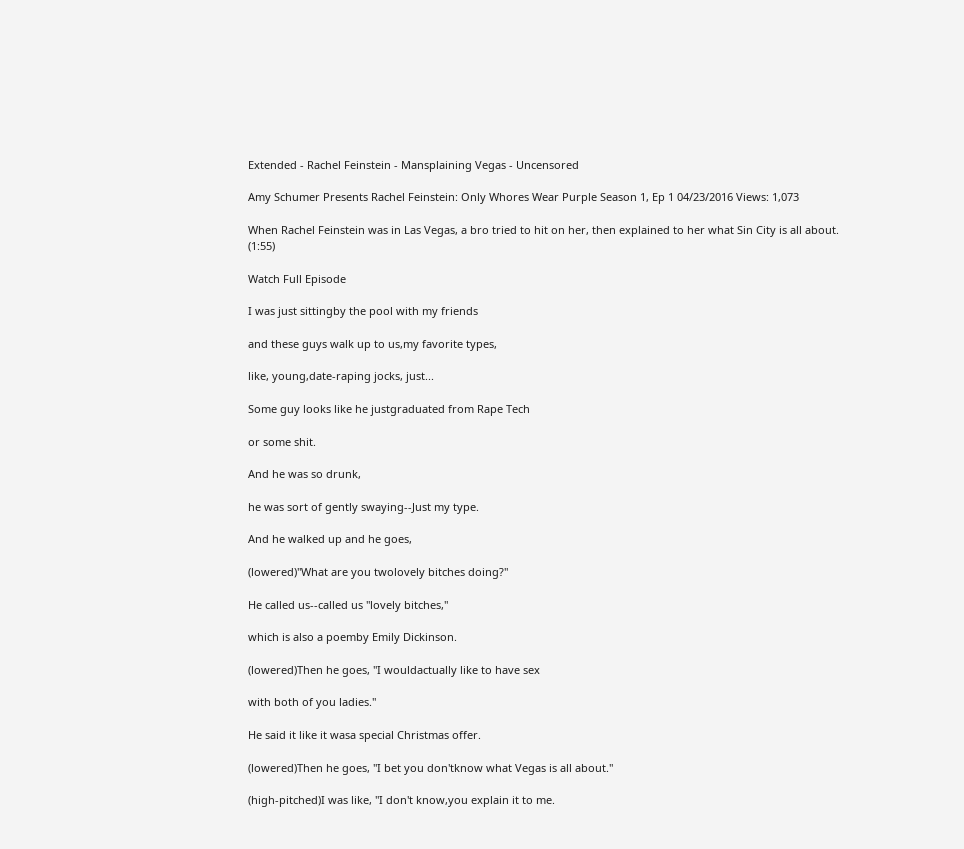Extended - Rachel Feinstein - Mansplaining Vegas - Uncensored

Amy Schumer Presents Rachel Feinstein: Only Whores Wear Purple Season 1, Ep 1 04/23/2016 Views: 1,073

When Rachel Feinstein was in Las Vegas, a bro tried to hit on her, then explained to her what Sin City is all about. (1:55)

Watch Full Episode

I was just sittingby the pool with my friends

and these guys walk up to us,my favorite types,

like, young,date-raping jocks, just...

Some guy looks like he justgraduated from Rape Tech

or some shit.

And he was so drunk,

he was sort of gently swaying--Just my type.

And he walked up and he goes,

(lowered)"What are you twolovely bitches doing?"

He called us--called us "lovely bitches,"

which is also a poemby Emily Dickinson.

(lowered)Then he goes, "I wouldactually like to have sex

with both of you ladies."

He said it like it wasa special Christmas offer.

(lowered)Then he goes, "I bet you don'tknow what Vegas is all about."

(high-pitched)I was like, "I don't know,you explain it to me.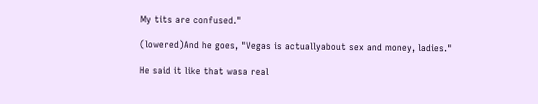My tits are confused."

(lowered)And he goes, "Vegas is actuallyabout sex and money, ladies."

He said it like that wasa real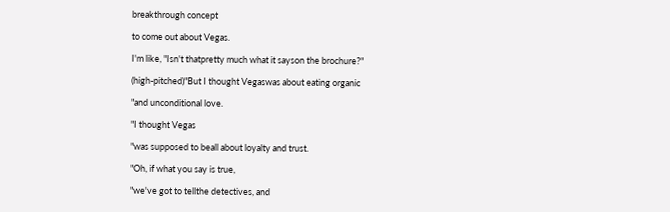breakthrough concept

to come out about Vegas.

I'm like, "Isn't thatpretty much what it sayson the brochure?"

(high-pitched)"But I thought Vegaswas about eating organic

"and unconditional love.

"I thought Vegas

"was supposed to beall about loyalty and trust.

"Oh, if what you say is true,

"we've got to tellthe detectives, and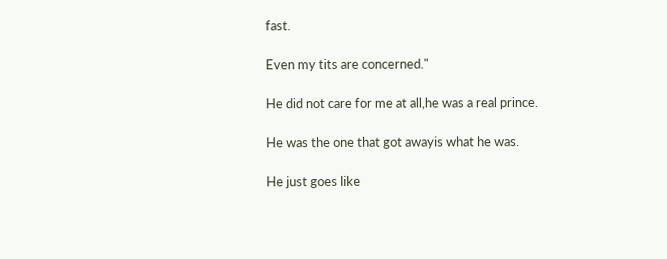fast.

Even my tits are concerned."

He did not care for me at all,he was a real prince.

He was the one that got awayis what he was.

He just goes like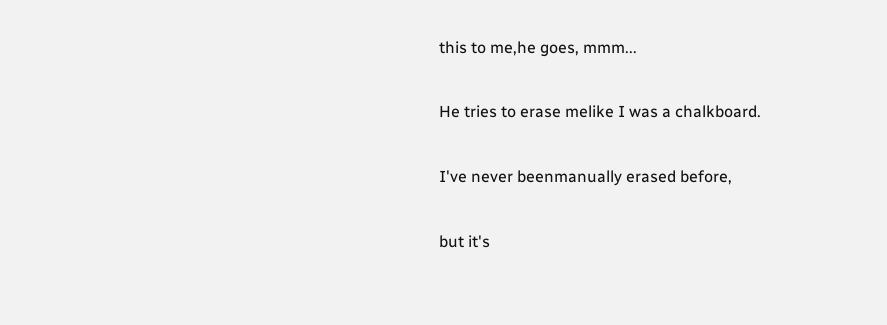this to me,he goes, mmm...

He tries to erase melike I was a chalkboard.

I've never beenmanually erased before,

but it's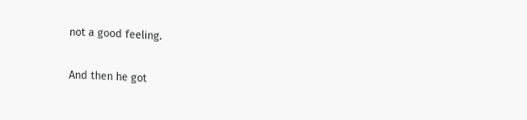not a good feeling.

And then he got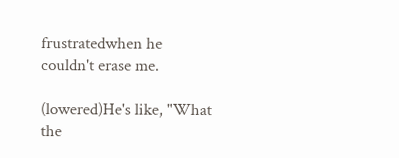frustratedwhen he couldn't erase me.

(lowered)He's like, "What the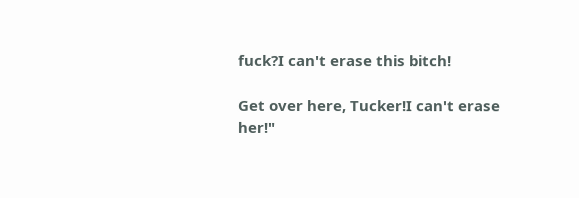fuck?I can't erase this bitch!

Get over here, Tucker!I can't erase her!"